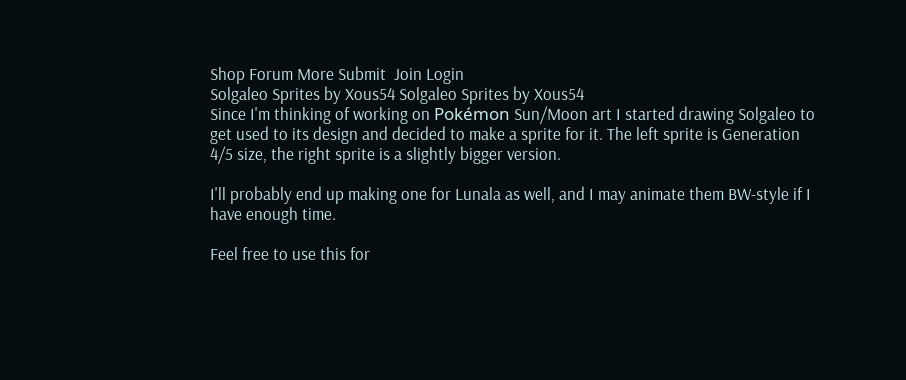Shop Forum More Submit  Join Login
Solgaleo Sprites by Xous54 Solgaleo Sprites by Xous54
Since I'm thinking of working on Pokémon Sun/Moon art I started drawing Solgaleo to get used to its design and decided to make a sprite for it. The left sprite is Generation 4/5 size, the right sprite is a slightly bigger version.

I'll probably end up making one for Lunala as well, and I may animate them BW-style if I have enough time.

Feel free to use this for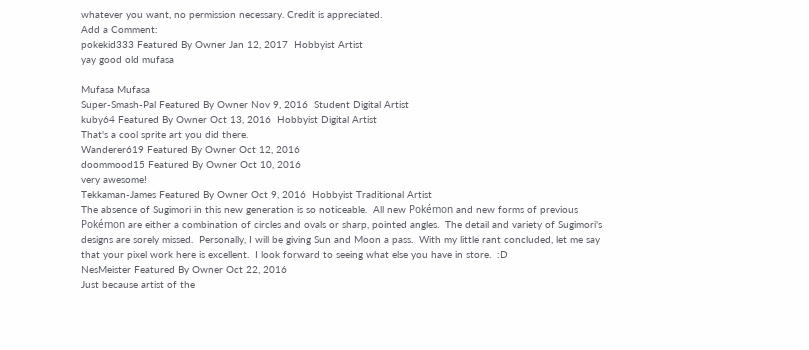whatever you want, no permission necessary. Credit is appreciated.
Add a Comment:
pokekid333 Featured By Owner Jan 12, 2017  Hobbyist Artist
yay good old mufasa

Mufasa Mufasa
Super-Smash-Pal Featured By Owner Nov 9, 2016  Student Digital Artist
kuby64 Featured By Owner Oct 13, 2016  Hobbyist Digital Artist
That's a cool sprite art you did there.
Wanderer619 Featured By Owner Oct 12, 2016
doommood15 Featured By Owner Oct 10, 2016
very awesome!
Tekkaman-James Featured By Owner Oct 9, 2016  Hobbyist Traditional Artist
The absence of Sugimori in this new generation is so noticeable.  All new Pokémon and new forms of previous Pokémon are either a combination of circles and ovals or sharp, pointed angles.  The detail and variety of Sugimori's designs are sorely missed.  Personally, I will be giving Sun and Moon a pass.  With my little rant concluded, let me say that your pixel work here is excellent.  I look forward to seeing what else you have in store.  :D
NesMeister Featured By Owner Oct 22, 2016
Just because artist of the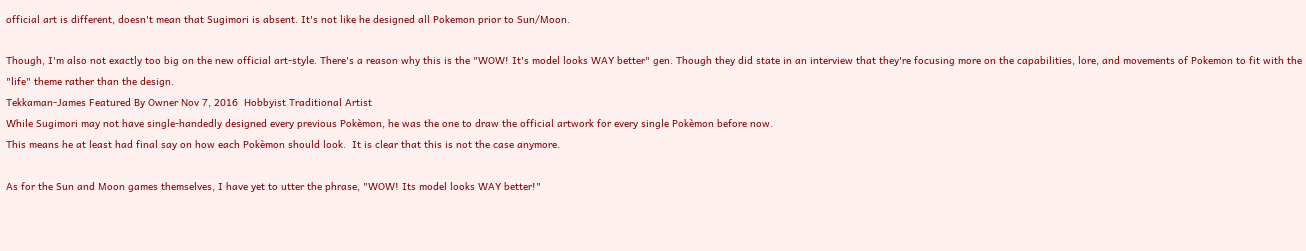official art is different, doesn't mean that Sugimori is absent. It's not like he designed all Pokemon prior to Sun/Moon.

Though, I'm also not exactly too big on the new official art-style. There's a reason why this is the "WOW! It's model looks WAY better" gen. Though they did state in an interview that they're focusing more on the capabilities, lore, and movements of Pokemon to fit with the "life" theme rather than the design.
Tekkaman-James Featured By Owner Nov 7, 2016  Hobbyist Traditional Artist
While Sugimori may not have single-handedly designed every previous Pokèmon, he was the one to draw the official artwork for every single Pokèmon before now.
This means he at least had final say on how each Pokèmon should look.  It is clear that this is not the case anymore.

As for the Sun and Moon games themselves, I have yet to utter the phrase, "WOW! Its model looks WAY better!"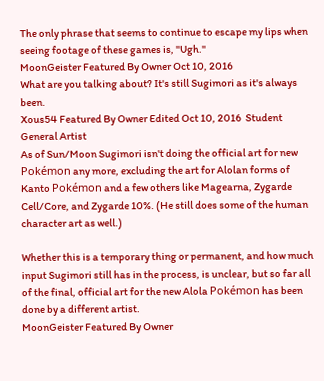The only phrase that seems to continue to escape my lips when seeing footage of these games is, "Ugh."
MoonGeister Featured By Owner Oct 10, 2016
What are you talking about? It's still Sugimori as it's always been.
Xous54 Featured By Owner Edited Oct 10, 2016  Student General Artist
As of Sun/Moon Sugimori isn't doing the official art for new Pokémon any more, excluding the art for Alolan forms of Kanto Pokémon and a few others like Magearna, Zygarde Cell/Core, and Zygarde 10%. (He still does some of the human character art as well.)

Whether this is a temporary thing or permanent, and how much input Sugimori still has in the process, is unclear, but so far all of the final, official art for the new Alola Pokémon has been done by a different artist.
MoonGeister Featured By Owner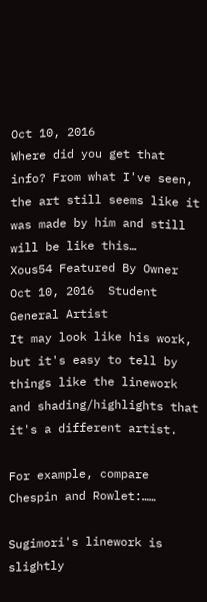Oct 10, 2016
Where did you get that info? From what I've seen, the art still seems like it was made by him and still will be like this…
Xous54 Featured By Owner Oct 10, 2016  Student General Artist
It may look like his work, but it's easy to tell by things like the linework and shading/highlights that it's a different artist.

For example, compare Chespin and Rowlet:……

Sugimori's linework is slightly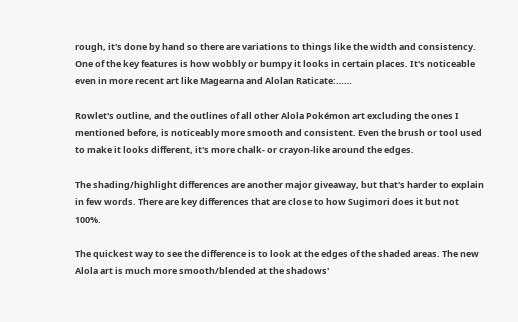rough, it's done by hand so there are variations to things like the width and consistency. One of the key features is how wobbly or bumpy it looks in certain places. It's noticeable even in more recent art like Magearna and Alolan Raticate:……

Rowlet's outline, and the outlines of all other Alola Pokémon art excluding the ones I mentioned before, is noticeably more smooth and consistent. Even the brush or tool used to make it looks different, it's more chalk- or crayon-like around the edges.

The shading/highlight differences are another major giveaway, but that's harder to explain in few words. There are key differences that are close to how Sugimori does it but not 100%.

The quickest way to see the difference is to look at the edges of the shaded areas. The new Alola art is much more smooth/blended at the shadows'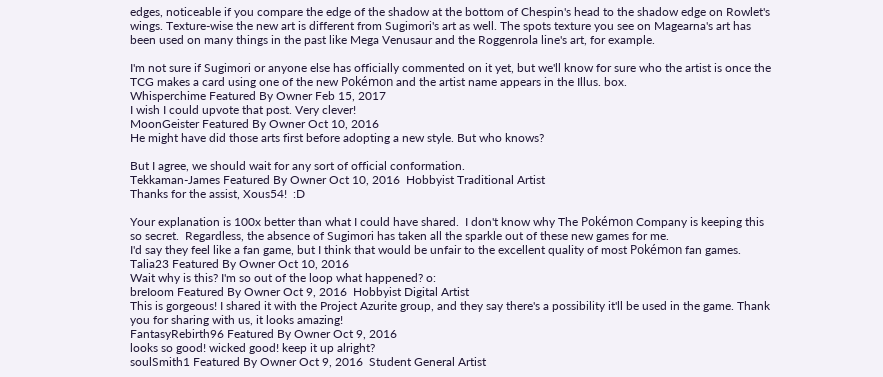edges, noticeable if you compare the edge of the shadow at the bottom of Chespin's head to the shadow edge on Rowlet's wings. Texture-wise the new art is different from Sugimori's art as well. The spots texture you see on Magearna's art has been used on many things in the past like Mega Venusaur and the Roggenrola line's art, for example.

I'm not sure if Sugimori or anyone else has officially commented on it yet, but we'll know for sure who the artist is once the TCG makes a card using one of the new Pokémon and the artist name appears in the Illus. box.
Whisperchime Featured By Owner Feb 15, 2017
I wish I could upvote that post. Very clever!
MoonGeister Featured By Owner Oct 10, 2016
He might have did those arts first before adopting a new style. But who knows?

But I agree, we should wait for any sort of official conformation.
Tekkaman-James Featured By Owner Oct 10, 2016  Hobbyist Traditional Artist
Thanks for the assist, Xous54!  :D

Your explanation is 100x better than what I could have shared.  I don't know why The Pokémon Company is keeping this so secret.  Regardless, the absence of Sugimori has taken all the sparkle out of these new games for me.
I'd say they feel like a fan game, but I think that would be unfair to the excellent quality of most Pokémon fan games.
Talia23 Featured By Owner Oct 10, 2016
Wait why is this? I'm so out of the loop what happened? o:
breIoom Featured By Owner Oct 9, 2016  Hobbyist Digital Artist
This is gorgeous! I shared it with the Project Azurite group, and they say there's a possibility it'll be used in the game. Thank you for sharing with us, it looks amazing!
FantasyRebirth96 Featured By Owner Oct 9, 2016
looks so good! wicked good! keep it up alright?
soulSmith1 Featured By Owner Oct 9, 2016  Student General Artist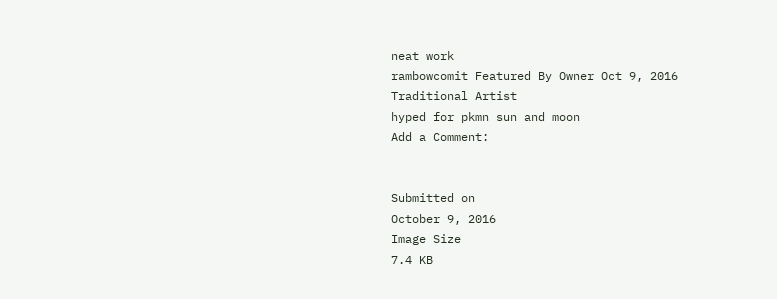neat work
rambowcomit Featured By Owner Oct 9, 2016   Traditional Artist
hyped for pkmn sun and moon
Add a Comment:


Submitted on
October 9, 2016
Image Size
7.4 KB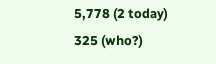5,778 (2 today)
325 (who?)